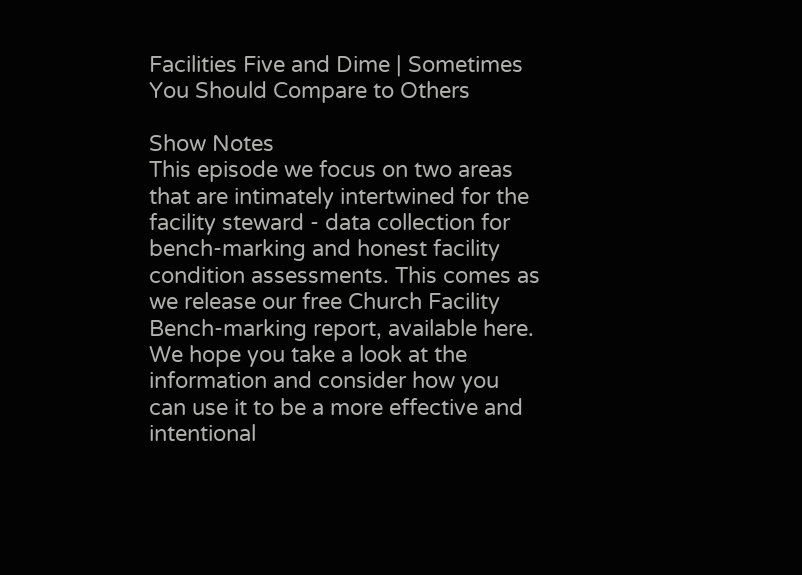Facilities Five and Dime | Sometimes You Should Compare to Others

Show Notes
This episode we focus on two areas that are intimately intertwined for the facility steward - data collection for bench-marking and honest facility condition assessments. This comes as we release our free Church Facility Bench-marking report, available here. We hope you take a look at the information and consider how you can use it to be a more effective and intentional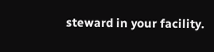steward in your facility.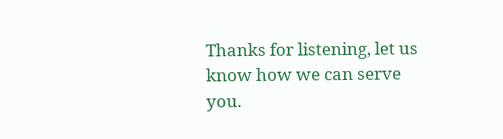Thanks for listening, let us know how we can serve you.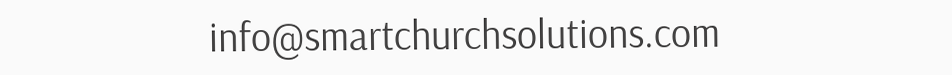info@smartchurchsolutions.com